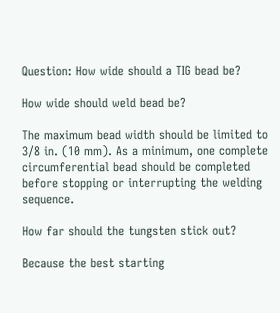Question: How wide should a TIG bead be?

How wide should weld bead be?

The maximum bead width should be limited to 3/8 in. (10 mm). As a minimum, one complete circumferential bead should be completed before stopping or interrupting the welding sequence.

How far should the tungsten stick out?

Because the best starting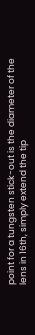point for a tungsten stick-out is the diameter of the lens in 16th, simply extend the tip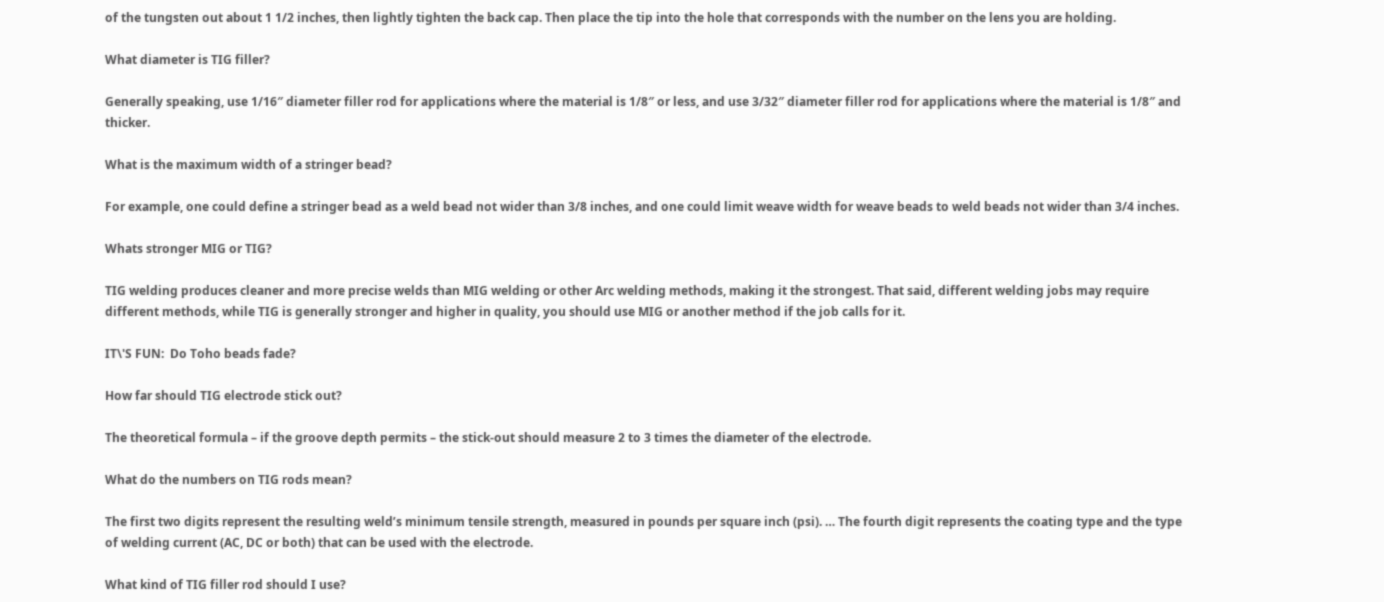of the tungsten out about 1 1/2 inches, then lightly tighten the back cap. Then place the tip into the hole that corresponds with the number on the lens you are holding.

What diameter is TIG filler?

Generally speaking, use 1/16″ diameter filler rod for applications where the material is 1/8″ or less, and use 3/32″ diameter filler rod for applications where the material is 1/8″ and thicker.

What is the maximum width of a stringer bead?

For example, one could define a stringer bead as a weld bead not wider than 3/8 inches, and one could limit weave width for weave beads to weld beads not wider than 3/4 inches.

Whats stronger MIG or TIG?

TIG welding produces cleaner and more precise welds than MIG welding or other Arc welding methods, making it the strongest. That said, different welding jobs may require different methods, while TIG is generally stronger and higher in quality, you should use MIG or another method if the job calls for it.

IT\'S FUN:  Do Toho beads fade?

How far should TIG electrode stick out?

The theoretical formula – if the groove depth permits – the stick-out should measure 2 to 3 times the diameter of the electrode.

What do the numbers on TIG rods mean?

The first two digits represent the resulting weld’s minimum tensile strength, measured in pounds per square inch (psi). … The fourth digit represents the coating type and the type of welding current (AC, DC or both) that can be used with the electrode.

What kind of TIG filler rod should I use?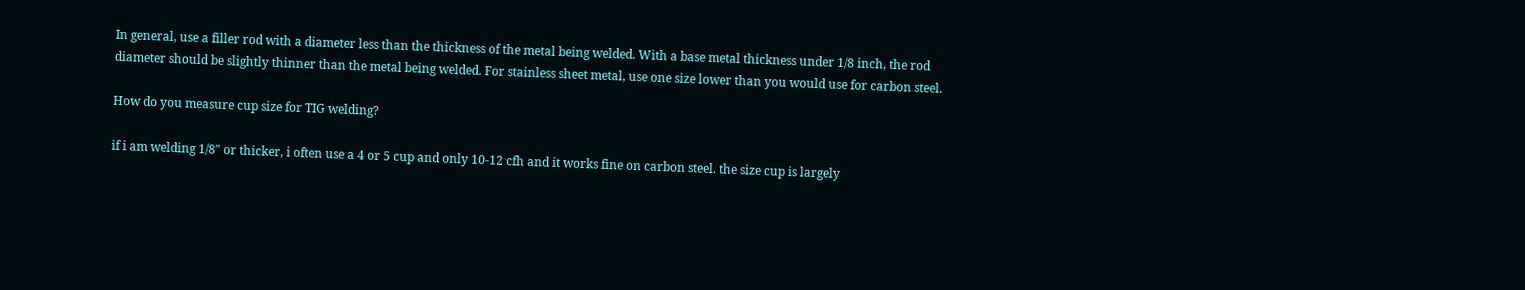In general, use a filler rod with a diameter less than the thickness of the metal being welded. With a base metal thickness under 1/8 inch, the rod diameter should be slightly thinner than the metal being welded. For stainless sheet metal, use one size lower than you would use for carbon steel.

How do you measure cup size for TIG welding?

if i am welding 1/8″ or thicker, i often use a 4 or 5 cup and only 10-12 cfh and it works fine on carbon steel. the size cup is largely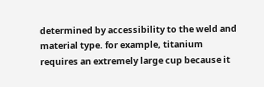determined by accessibility to the weld and material type. for example, titanium requires an extremely large cup because it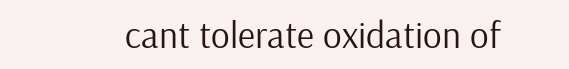cant tolerate oxidation of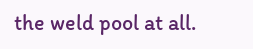the weld pool at all.